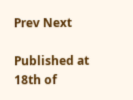Prev Next

Published at 18th of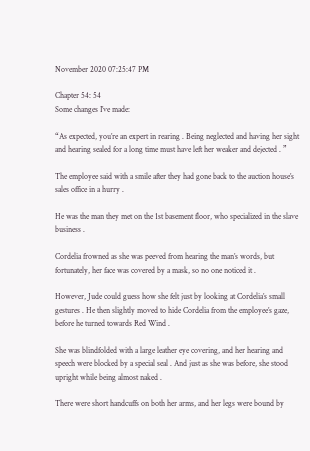November 2020 07:25:47 PM

Chapter 54: 54
Some changes I’ve made:

“As expected, you’re an expert in rearing . Being neglected and having her sight and hearing sealed for a long time must have left her weaker and dejected . ”

The employee said with a smile after they had gone back to the auction house’s sales office in a hurry .

He was the man they met on the 1st basement floor, who specialized in the slave business .

Cordelia frowned as she was peeved from hearing the man’s words, but fortunately, her face was covered by a mask, so no one noticed it .

However, Jude could guess how she felt just by looking at Cordelia’s small gestures . He then slightly moved to hide Cordelia from the employee’s gaze, before he turned towards Red Wind .

She was blindfolded with a large leather eye covering, and her hearing and speech were blocked by a special seal . And just as she was before, she stood upright while being almost naked .

There were short handcuffs on both her arms, and her legs were bound by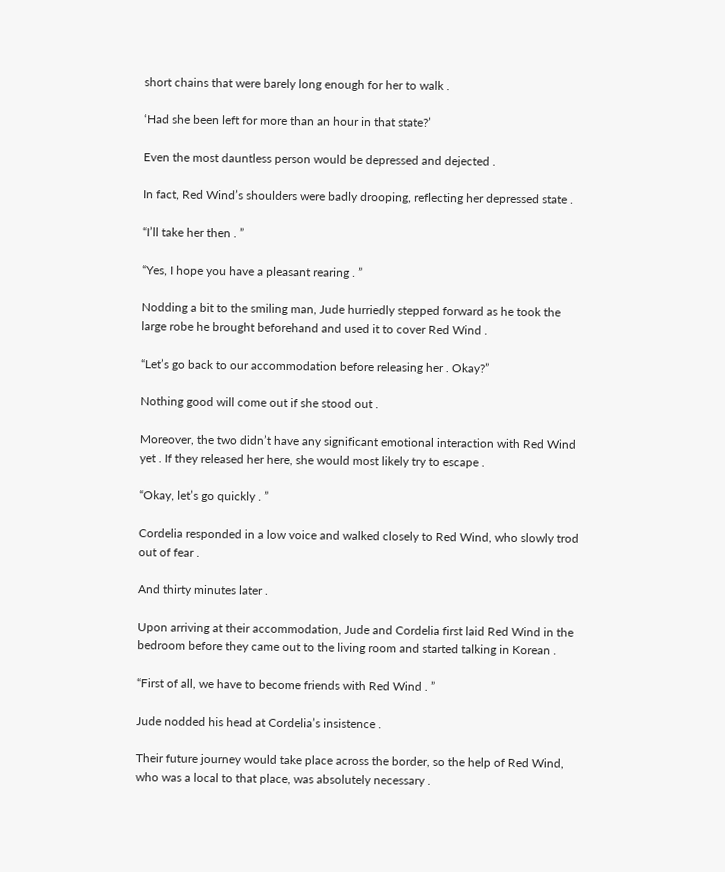short chains that were barely long enough for her to walk .

‘Had she been left for more than an hour in that state?’

Even the most dauntless person would be depressed and dejected .

In fact, Red Wind’s shoulders were badly drooping, reflecting her depressed state .

“I’ll take her then . ”

“Yes, I hope you have a pleasant rearing . ”

Nodding a bit to the smiling man, Jude hurriedly stepped forward as he took the large robe he brought beforehand and used it to cover Red Wind .

“Let’s go back to our accommodation before releasing her . Okay?”

Nothing good will come out if she stood out .

Moreover, the two didn’t have any significant emotional interaction with Red Wind yet . If they released her here, she would most likely try to escape .

“Okay, let’s go quickly . ”

Cordelia responded in a low voice and walked closely to Red Wind, who slowly trod out of fear .

And thirty minutes later .

Upon arriving at their accommodation, Jude and Cordelia first laid Red Wind in the bedroom before they came out to the living room and started talking in Korean .

“First of all, we have to become friends with Red Wind . ”

Jude nodded his head at Cordelia’s insistence .

Their future journey would take place across the border, so the help of Red Wind, who was a local to that place, was absolutely necessary .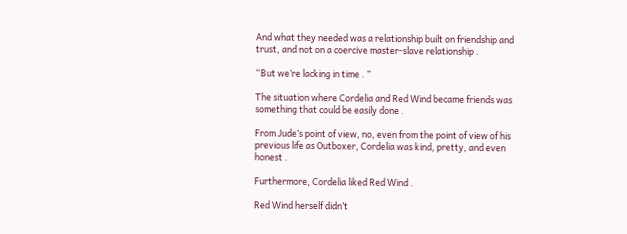And what they needed was a relationship built on friendship and trust, and not on a coercive master-slave relationship .

“But we’re lacking in time . ”

The situation where Cordelia and Red Wind became friends was something that could be easily done .

From Jude’s point of view, no, even from the point of view of his previous life as Outboxer, Cordelia was kind, pretty, and even honest .

Furthermore, Cordelia liked Red Wind .

Red Wind herself didn’t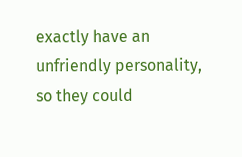exactly have an unfriendly personality, so they could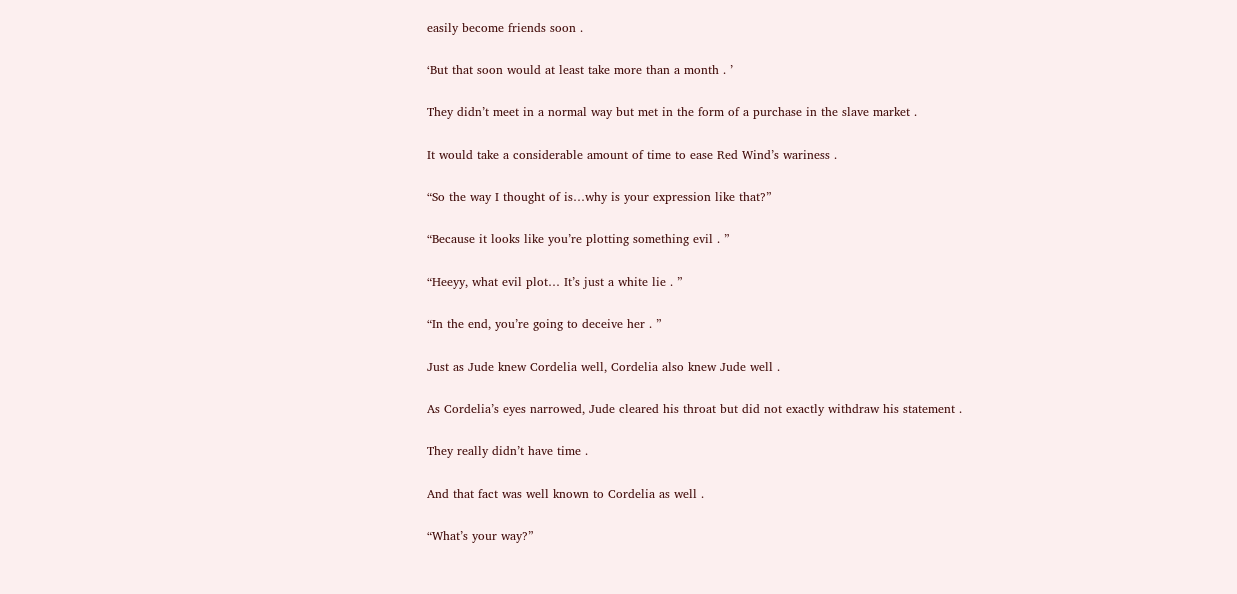easily become friends soon .

‘But that soon would at least take more than a month . ’

They didn’t meet in a normal way but met in the form of a purchase in the slave market .

It would take a considerable amount of time to ease Red Wind’s wariness .

“So the way I thought of is…why is your expression like that?”

“Because it looks like you’re plotting something evil . ”

“Heeyy, what evil plot… It’s just a white lie . ”

“In the end, you’re going to deceive her . ”

Just as Jude knew Cordelia well, Cordelia also knew Jude well .

As Cordelia’s eyes narrowed, Jude cleared his throat but did not exactly withdraw his statement .

They really didn’t have time .

And that fact was well known to Cordelia as well .

“What’s your way?”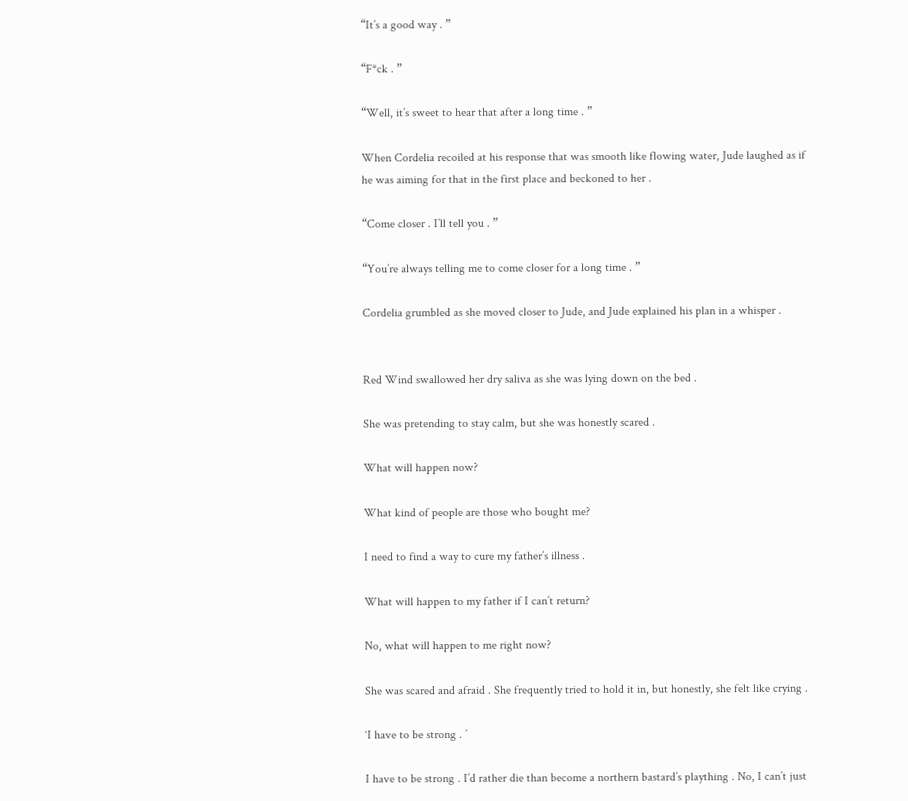“It’s a good way . ”

“F*ck . ”

“Well, it’s sweet to hear that after a long time . ”

When Cordelia recoiled at his response that was smooth like flowing water, Jude laughed as if he was aiming for that in the first place and beckoned to her .

“Come closer . I’ll tell you . ”

“You’re always telling me to come closer for a long time . ”

Cordelia grumbled as she moved closer to Jude, and Jude explained his plan in a whisper .


Red Wind swallowed her dry saliva as she was lying down on the bed .

She was pretending to stay calm, but she was honestly scared .

What will happen now?

What kind of people are those who bought me?

I need to find a way to cure my father’s illness .

What will happen to my father if I can’t return?

No, what will happen to me right now?

She was scared and afraid . She frequently tried to hold it in, but honestly, she felt like crying .

‘I have to be strong . ’

I have to be strong . I’d rather die than become a northern bastard’s plaything . No, I can’t just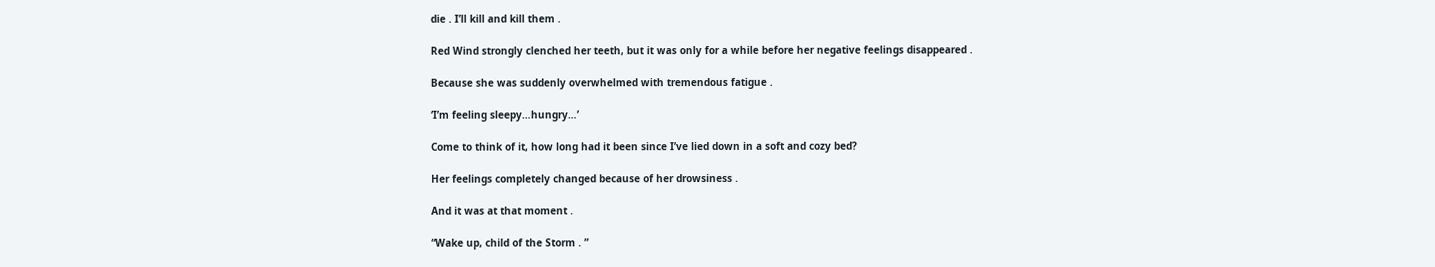die . I’ll kill and kill them .

Red Wind strongly clenched her teeth, but it was only for a while before her negative feelings disappeared .

Because she was suddenly overwhelmed with tremendous fatigue .

‘I’m feeling sleepy…hungry…’

Come to think of it, how long had it been since I’ve lied down in a soft and cozy bed?

Her feelings completely changed because of her drowsiness .

And it was at that moment .

“Wake up, child of the Storm . ”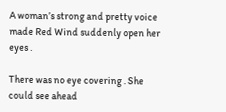A woman’s strong and pretty voice made Red Wind suddenly open her eyes .

There was no eye covering . She could see ahead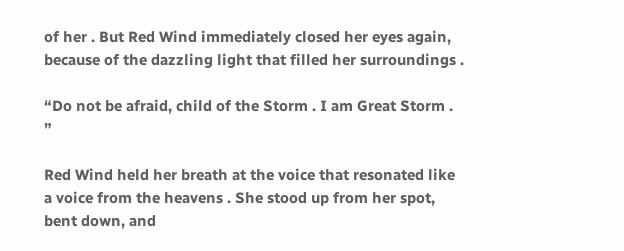of her . But Red Wind immediately closed her eyes again, because of the dazzling light that filled her surroundings .

“Do not be afraid, child of the Storm . I am Great Storm . ”

Red Wind held her breath at the voice that resonated like a voice from the heavens . She stood up from her spot, bent down, and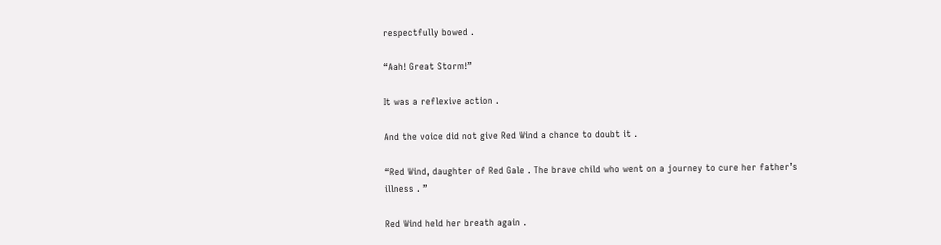respectfully bowed .

“Aah! Great Storm!”

It was a reflexive action .

And the voice did not give Red Wind a chance to doubt it .

“Red Wind, daughter of Red Gale . The brave child who went on a journey to cure her father’s illness . ”

Red Wind held her breath again .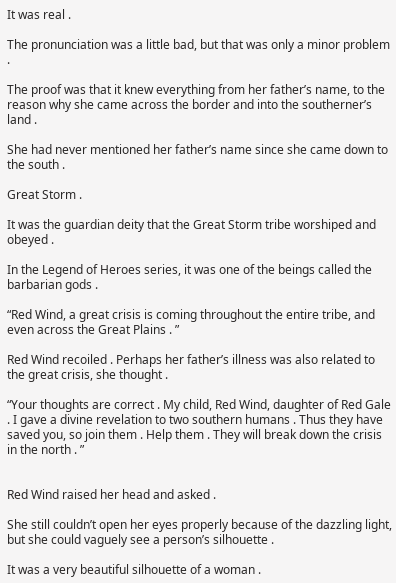It was real .

The pronunciation was a little bad, but that was only a minor problem .

The proof was that it knew everything from her father’s name, to the reason why she came across the border and into the southerner’s land .

She had never mentioned her father’s name since she came down to the south .

Great Storm .

It was the guardian deity that the Great Storm tribe worshiped and obeyed .

In the Legend of Heroes series, it was one of the beings called the barbarian gods .

“Red Wind, a great crisis is coming throughout the entire tribe, and even across the Great Plains . ”

Red Wind recoiled . Perhaps her father’s illness was also related to the great crisis, she thought .

“Your thoughts are correct . My child, Red Wind, daughter of Red Gale . I gave a divine revelation to two southern humans . Thus they have saved you, so join them . Help them . They will break down the crisis in the north . ”


Red Wind raised her head and asked .

She still couldn’t open her eyes properly because of the dazzling light, but she could vaguely see a person’s silhouette .

It was a very beautiful silhouette of a woman .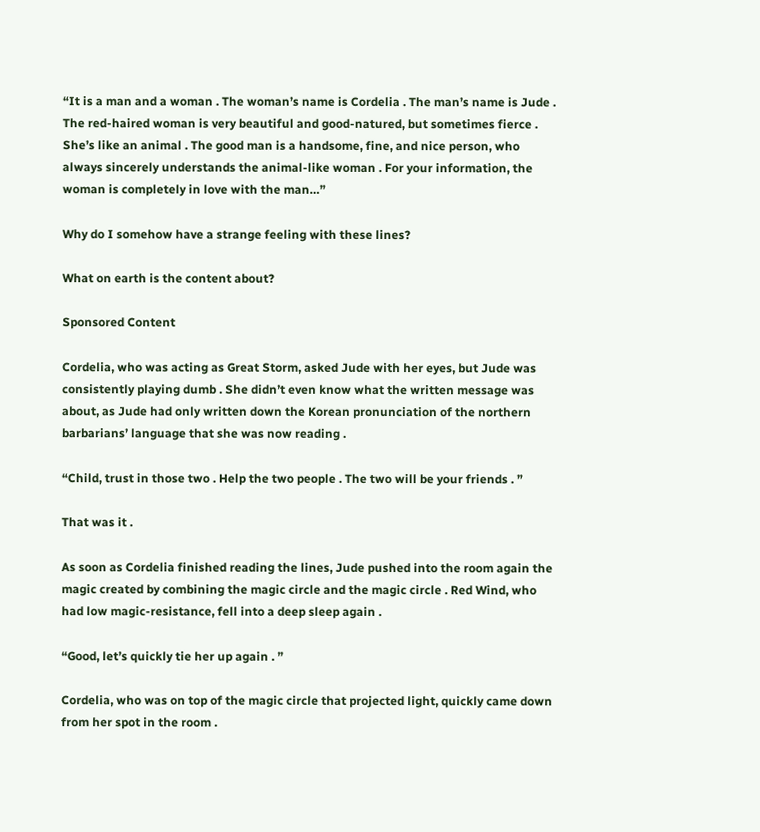“It is a man and a woman . The woman’s name is Cordelia . The man’s name is Jude . The red-haired woman is very beautiful and good-natured, but sometimes fierce . She’s like an animal . The good man is a handsome, fine, and nice person, who always sincerely understands the animal-like woman . For your information, the woman is completely in love with the man…”

Why do I somehow have a strange feeling with these lines?

What on earth is the content about?

Sponsored Content

Cordelia, who was acting as Great Storm, asked Jude with her eyes, but Jude was consistently playing dumb . She didn’t even know what the written message was about, as Jude had only written down the Korean pronunciation of the northern barbarians’ language that she was now reading .

“Child, trust in those two . Help the two people . The two will be your friends . ”

That was it .

As soon as Cordelia finished reading the lines, Jude pushed into the room again the magic created by combining the magic circle and the magic circle . Red Wind, who had low magic-resistance, fell into a deep sleep again .

“Good, let’s quickly tie her up again . ”

Cordelia, who was on top of the magic circle that projected light, quickly came down from her spot in the room .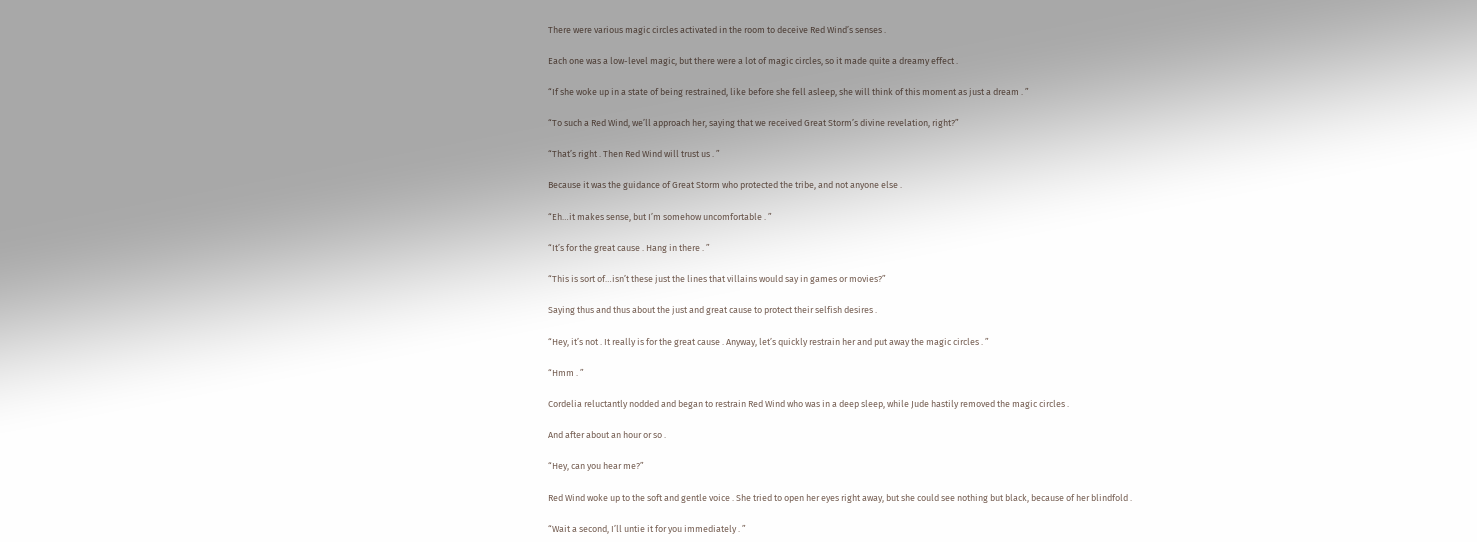There were various magic circles activated in the room to deceive Red Wind’s senses .

Each one was a low-level magic, but there were a lot of magic circles, so it made quite a dreamy effect .

“If she woke up in a state of being restrained, like before she fell asleep, she will think of this moment as just a dream . ”

“To such a Red Wind, we’ll approach her, saying that we received Great Storm’s divine revelation, right?”

“That’s right . Then Red Wind will trust us . ”

Because it was the guidance of Great Storm who protected the tribe, and not anyone else .

“Eh…it makes sense, but I’m somehow uncomfortable . ”

“It’s for the great cause . Hang in there . ”

“This is sort of…isn’t these just the lines that villains would say in games or movies?”

Saying thus and thus about the just and great cause to protect their selfish desires .

“Hey, it’s not . It really is for the great cause . Anyway, let’s quickly restrain her and put away the magic circles . ”

“Hmm . ”

Cordelia reluctantly nodded and began to restrain Red Wind who was in a deep sleep, while Jude hastily removed the magic circles .

And after about an hour or so .

“Hey, can you hear me?”

Red Wind woke up to the soft and gentle voice . She tried to open her eyes right away, but she could see nothing but black, because of her blindfold .

“Wait a second, I’ll untie it for you immediately . ”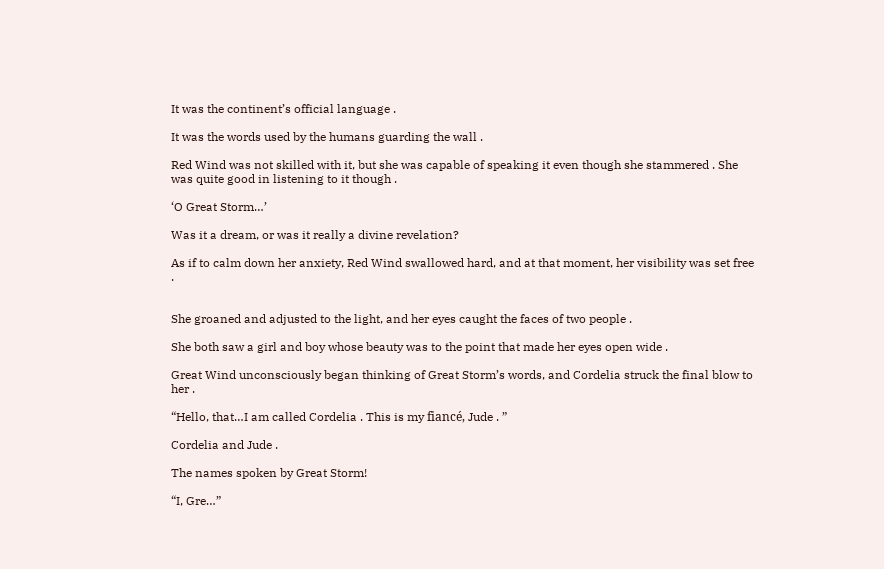It was the continent’s official language .

It was the words used by the humans guarding the wall .

Red Wind was not skilled with it, but she was capable of speaking it even though she stammered . She was quite good in listening to it though .

‘O Great Storm…’

Was it a dream, or was it really a divine revelation?

As if to calm down her anxiety, Red Wind swallowed hard, and at that moment, her visibility was set free .


She groaned and adjusted to the light, and her eyes caught the faces of two people .

She both saw a girl and boy whose beauty was to the point that made her eyes open wide .

Great Wind unconsciously began thinking of Great Storm’s words, and Cordelia struck the final blow to her .

“Hello, that…I am called Cordelia . This is my fiancé, Jude . ”

Cordelia and Jude .

The names spoken by Great Storm!

“I, Gre…”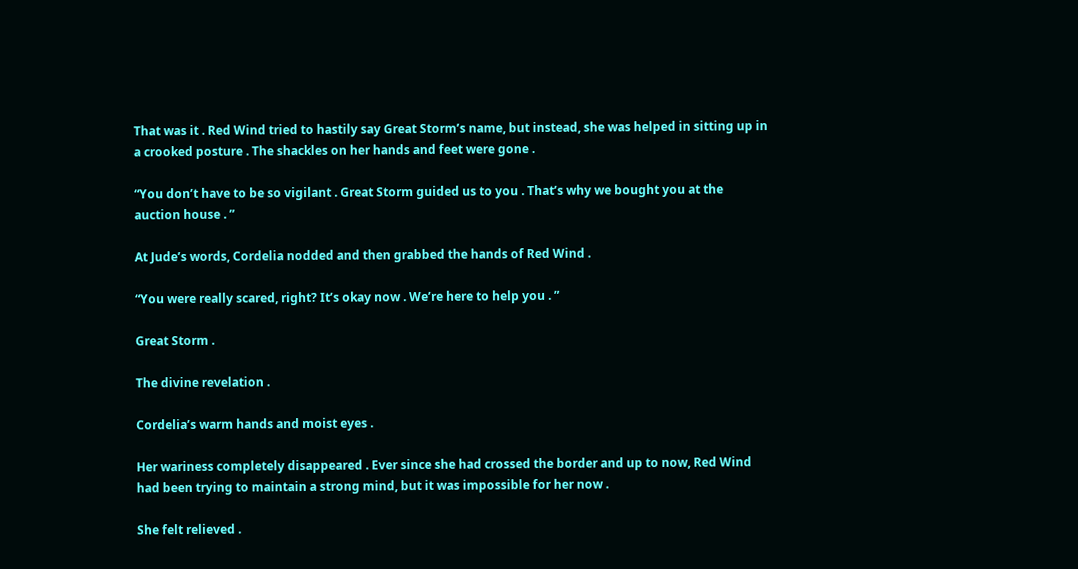That was it . Red Wind tried to hastily say Great Storm’s name, but instead, she was helped in sitting up in a crooked posture . The shackles on her hands and feet were gone .

“You don’t have to be so vigilant . Great Storm guided us to you . That’s why we bought you at the auction house . ”

At Jude’s words, Cordelia nodded and then grabbed the hands of Red Wind .

“You were really scared, right? It’s okay now . We’re here to help you . ”

Great Storm .

The divine revelation .

Cordelia’s warm hands and moist eyes .

Her wariness completely disappeared . Ever since she had crossed the border and up to now, Red Wind had been trying to maintain a strong mind, but it was impossible for her now .

She felt relieved .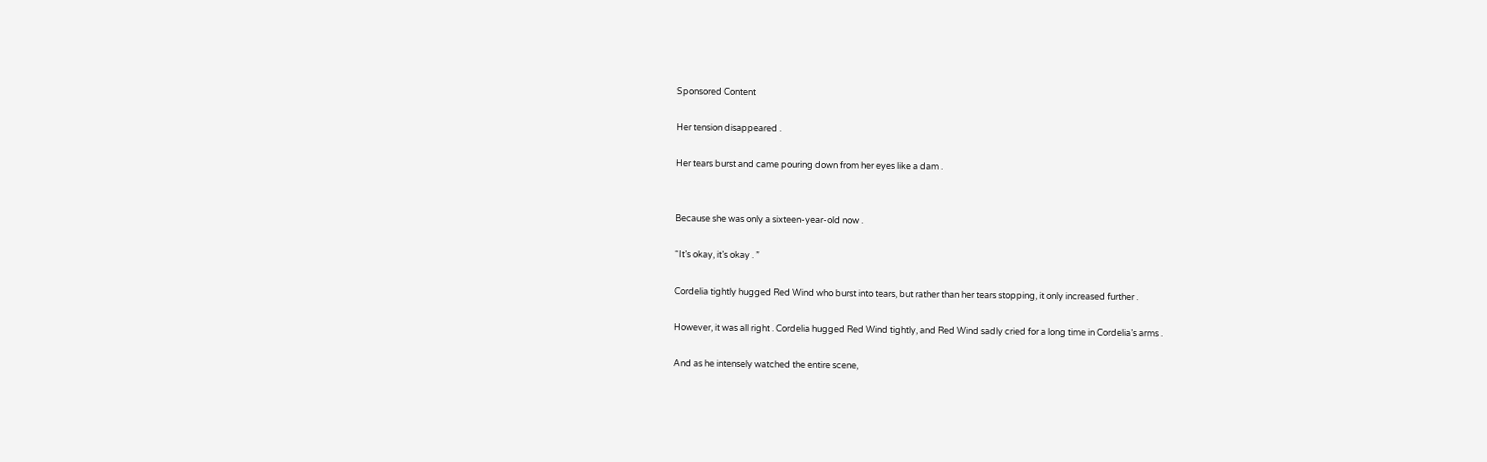Sponsored Content

Her tension disappeared .

Her tears burst and came pouring down from her eyes like a dam .


Because she was only a sixteen-year-old now .

“It’s okay, it’s okay . ”

Cordelia tightly hugged Red Wind who burst into tears, but rather than her tears stopping, it only increased further .

However, it was all right . Cordelia hugged Red Wind tightly, and Red Wind sadly cried for a long time in Cordelia’s arms .

And as he intensely watched the entire scene,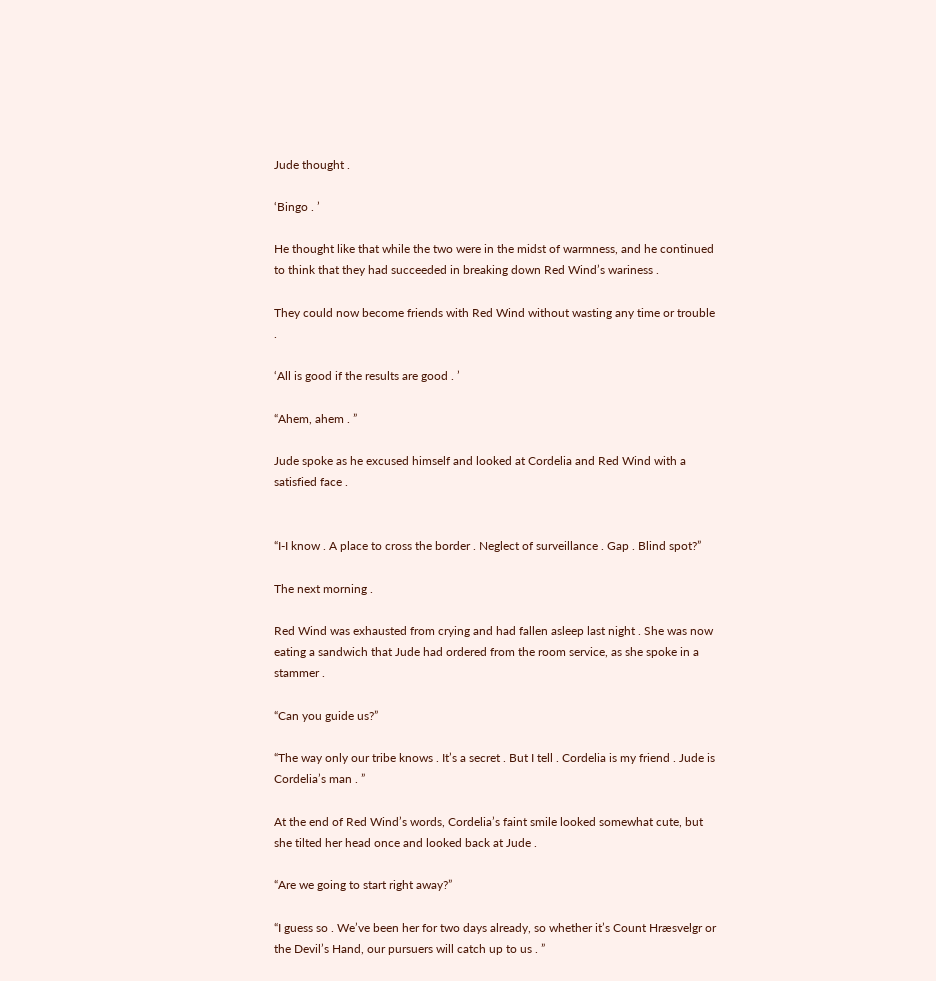Jude thought .

‘Bingo . ’

He thought like that while the two were in the midst of warmness, and he continued to think that they had succeeded in breaking down Red Wind’s wariness .

They could now become friends with Red Wind without wasting any time or trouble .

‘All is good if the results are good . ’

“Ahem, ahem . ”

Jude spoke as he excused himself and looked at Cordelia and Red Wind with a satisfied face .


“I-I know . A place to cross the border . Neglect of surveillance . Gap . Blind spot?”

The next morning .

Red Wind was exhausted from crying and had fallen asleep last night . She was now eating a sandwich that Jude had ordered from the room service, as she spoke in a stammer .

“Can you guide us?”

“The way only our tribe knows . It’s a secret . But I tell . Cordelia is my friend . Jude is Cordelia’s man . ”

At the end of Red Wind’s words, Cordelia’s faint smile looked somewhat cute, but she tilted her head once and looked back at Jude .

“Are we going to start right away?”

“I guess so . We’ve been her for two days already, so whether it’s Count Hræsvelgr or the Devil’s Hand, our pursuers will catch up to us . ”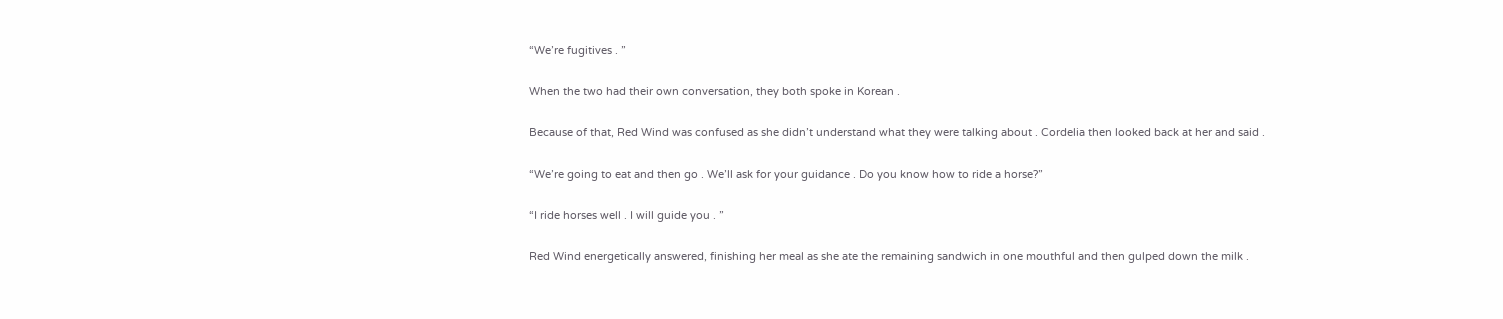“We’re fugitives . ”

When the two had their own conversation, they both spoke in Korean .

Because of that, Red Wind was confused as she didn’t understand what they were talking about . Cordelia then looked back at her and said .

“We’re going to eat and then go . We’ll ask for your guidance . Do you know how to ride a horse?”

“I ride horses well . I will guide you . ”

Red Wind energetically answered, finishing her meal as she ate the remaining sandwich in one mouthful and then gulped down the milk .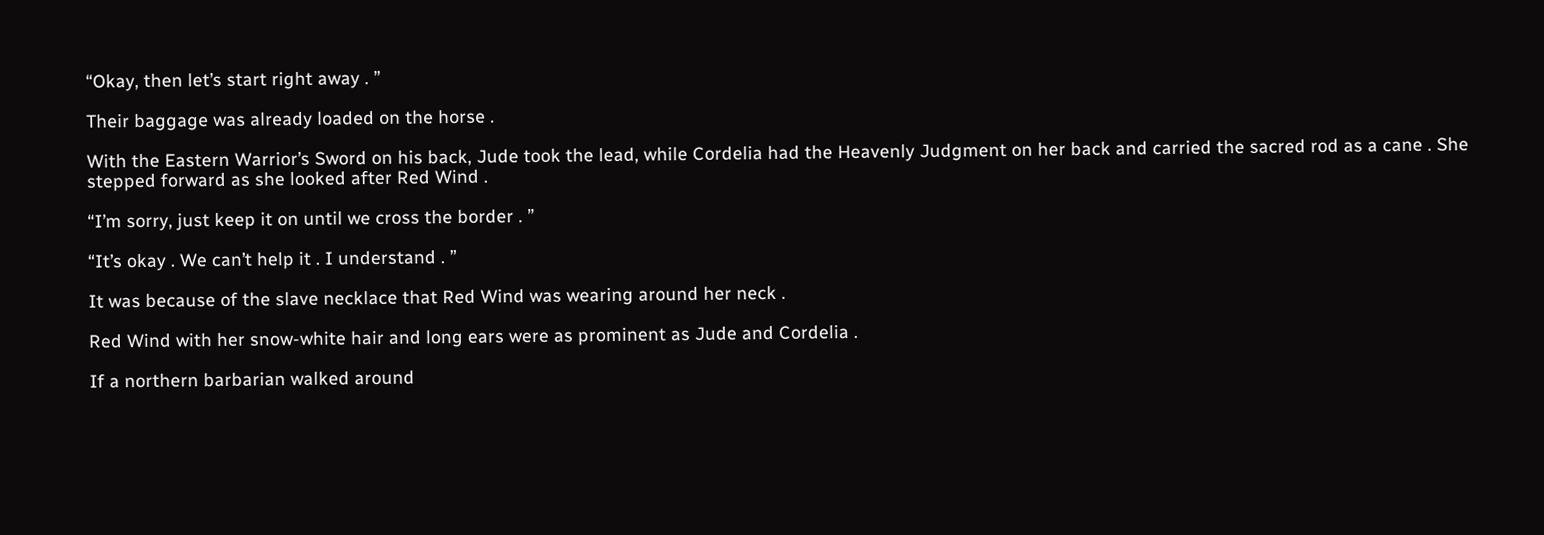“Okay, then let’s start right away . ”

Their baggage was already loaded on the horse .

With the Eastern Warrior’s Sword on his back, Jude took the lead, while Cordelia had the Heavenly Judgment on her back and carried the sacred rod as a cane . She stepped forward as she looked after Red Wind .

“I’m sorry, just keep it on until we cross the border . ”

“It’s okay . We can’t help it . I understand . ”

It was because of the slave necklace that Red Wind was wearing around her neck .

Red Wind with her snow-white hair and long ears were as prominent as Jude and Cordelia .

If a northern barbarian walked around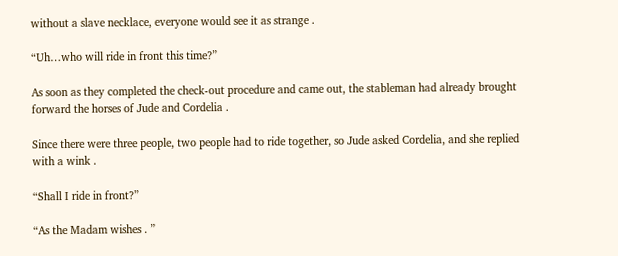without a slave necklace, everyone would see it as strange .

“Uh…who will ride in front this time?”

As soon as they completed the check-out procedure and came out, the stableman had already brought forward the horses of Jude and Cordelia .

Since there were three people, two people had to ride together, so Jude asked Cordelia, and she replied with a wink .

“Shall I ride in front?”

“As the Madam wishes . ”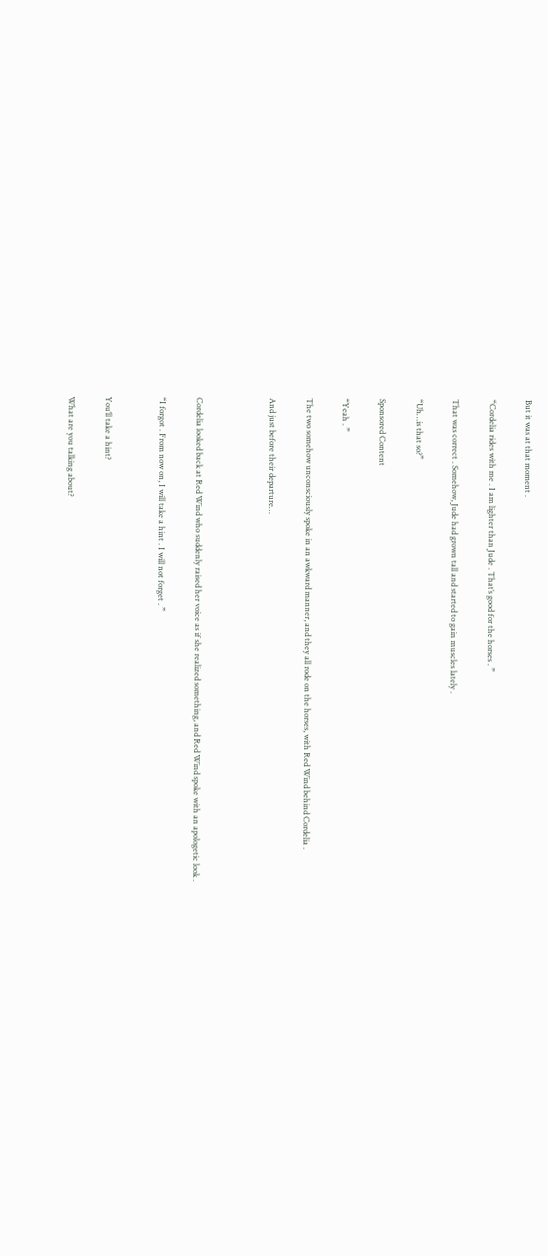But it was at that moment .

“Cordelia rides with me . I am lighter than Jude . That’s good for the horses . ”

That was correct . Somehow, Jude had grown tall and started to gain muscles lately .

“Uh…is that so?”

Sponsored Content

“Yeah . ”

The two somehow unconsciously spoke in an awkward manner, and they all rode on the horses, with Red Wind behind Cordelia .

And just before their departure…



Cordelia looked back at Red Wind who suddenly raised her voice as if she realized something, and Red Wind spoke with an apologetic look .

“I forgot . From now on, I will take a hint . I will not forget . ”


You’ll take a hint?

What are you talking about?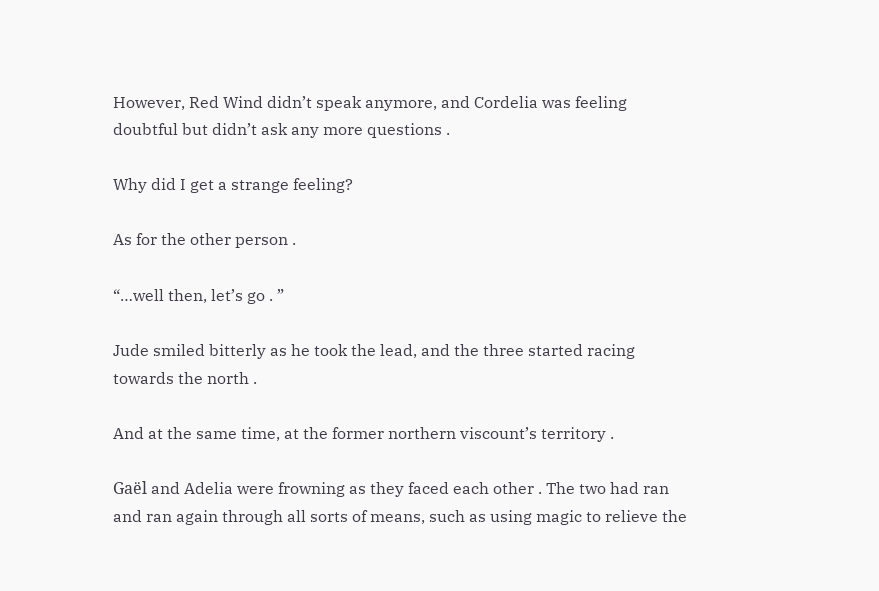However, Red Wind didn’t speak anymore, and Cordelia was feeling doubtful but didn’t ask any more questions .

Why did I get a strange feeling?

As for the other person .

“…well then, let’s go . ”

Jude smiled bitterly as he took the lead, and the three started racing towards the north .

And at the same time, at the former northern viscount’s territory .

Gaël and Adelia were frowning as they faced each other . The two had ran and ran again through all sorts of means, such as using magic to relieve the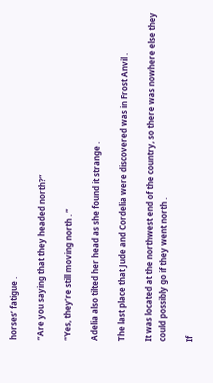horses’ fatigue .

“Are you saying that they headed north?”

“Yes, they’re still moving north . ”

Adelia also tilted her head as she found it strange .

The last place that Jude and Cordelia were discovered was in Frost Anvil .

It was located at the northwest end of the country, so there was nowhere else they could possibly go if they went north .

If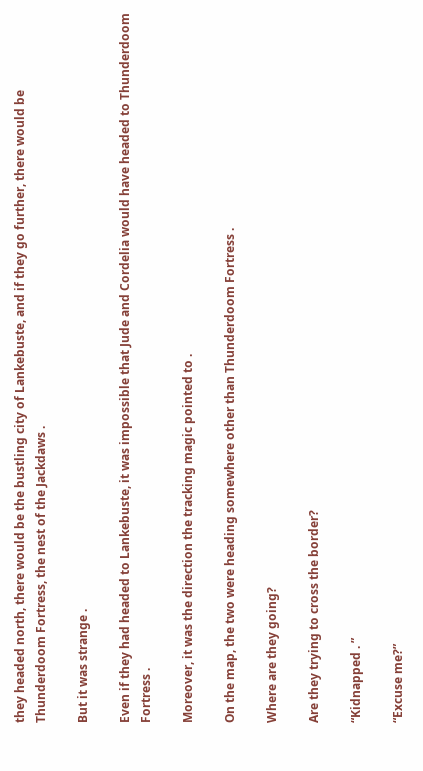they headed north, there would be the bustling city of Lankebuste, and if they go further, there would be Thunderdoom Fortress, the nest of the Jackdaws .

But it was strange .

Even if they had headed to Lankebuste, it was impossible that Jude and Cordelia would have headed to Thunderdoom Fortress .

Moreover, it was the direction the tracking magic pointed to .

On the map, the two were heading somewhere other than Thunderdoom Fortress .

Where are they going?

Are they trying to cross the border?

“Kidnapped . ”

“Excuse me?”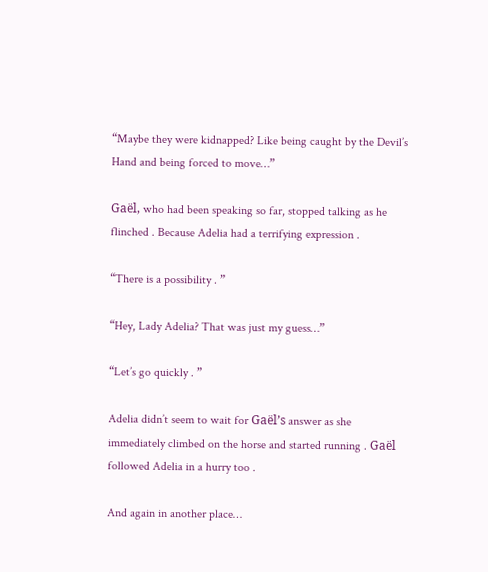“Maybe they were kidnapped? Like being caught by the Devil’s Hand and being forced to move…”

Gaël, who had been speaking so far, stopped talking as he flinched . Because Adelia had a terrifying expression .

“There is a possibility . ”

“Hey, Lady Adelia? That was just my guess…”

“Let’s go quickly . ”

Adelia didn’t seem to wait for Gaël’s answer as she immediately climbed on the horse and started running . Gaël followed Adelia in a hurry too .

And again in another place…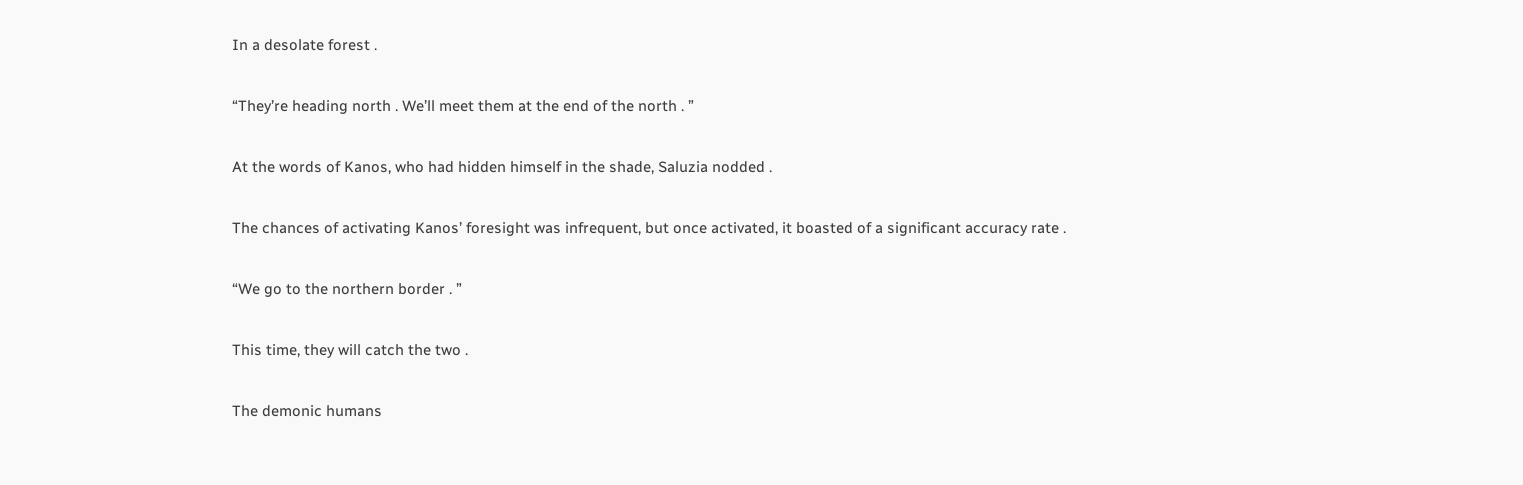In a desolate forest .

“They’re heading north . We’ll meet them at the end of the north . ”

At the words of Kanos, who had hidden himself in the shade, Saluzia nodded .

The chances of activating Kanos’ foresight was infrequent, but once activated, it boasted of a significant accuracy rate .

“We go to the northern border . ”

This time, they will catch the two .

The demonic humans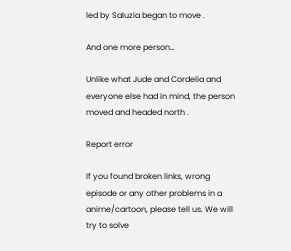led by Saluzia began to move .

And one more person…

Unlike what Jude and Cordelia and everyone else had in mind, the person moved and headed north .

Report error

If you found broken links, wrong episode or any other problems in a anime/cartoon, please tell us. We will try to solve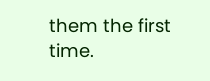them the first time.